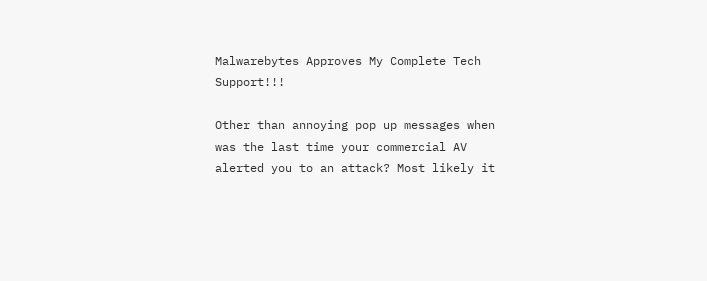Malwarebytes Approves My Complete Tech Support!!!

Other than annoying pop up messages when was the last time your commercial AV alerted you to an attack? Most likely it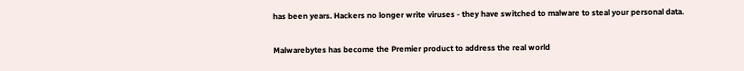has been years. Hackers no longer write viruses - they have switched to malware to steal your personal data.

Malwarebytes has become the Premier product to address the real world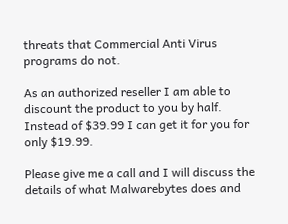threats that Commercial Anti Virus programs do not.

As an authorized reseller I am able to discount the product to you by half. Instead of $39.99 I can get it for you for only $19.99.

Please give me a call and I will discuss the details of what Malwarebytes does and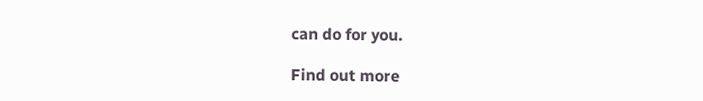can do for you.

Find out more